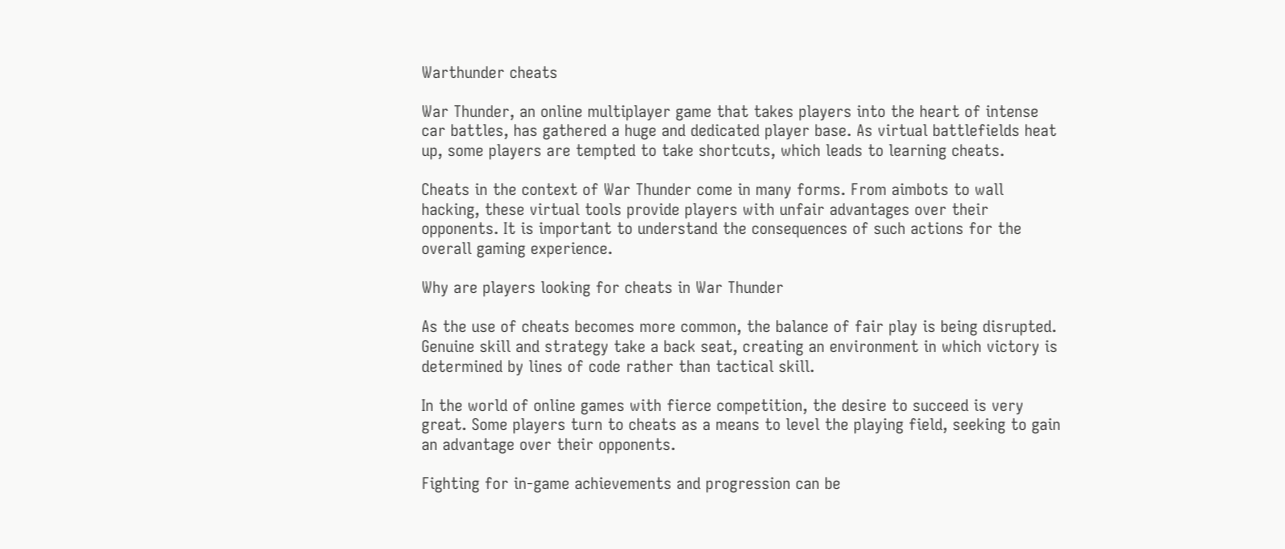Warthunder cheats

War Thunder, an online multiplayer game that takes players into the heart of intense car battles, has gathered a huge and dedicated player base. As virtual battlefields heat up, some players are tempted to take shortcuts, which leads to learning cheats.

Cheats in the context of War Thunder come in many forms. From aimbots to wall hacking, these virtual tools provide players with unfair advantages over their opponents. It is important to understand the consequences of such actions for the overall gaming experience.

Why are players looking for cheats in War Thunder

As the use of cheats becomes more common, the balance of fair play is being disrupted. Genuine skill and strategy take a back seat, creating an environment in which victory is determined by lines of code rather than tactical skill.

In the world of online games with fierce competition, the desire to succeed is very great. Some players turn to cheats as a means to level the playing field, seeking to gain an advantage over their opponents.

Fighting for in-game achievements and progression can be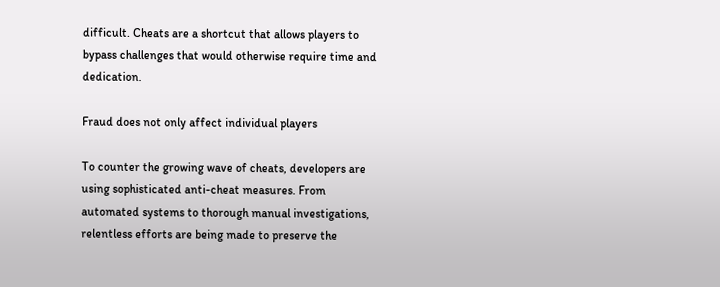difficult. Cheats are a shortcut that allows players to bypass challenges that would otherwise require time and dedication.

Fraud does not only affect individual players

To counter the growing wave of cheats, developers are using sophisticated anti-cheat measures. From automated systems to thorough manual investigations, relentless efforts are being made to preserve the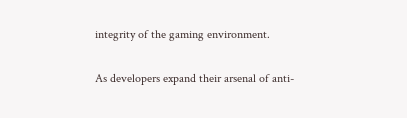integrity of the gaming environment.

As developers expand their arsenal of anti-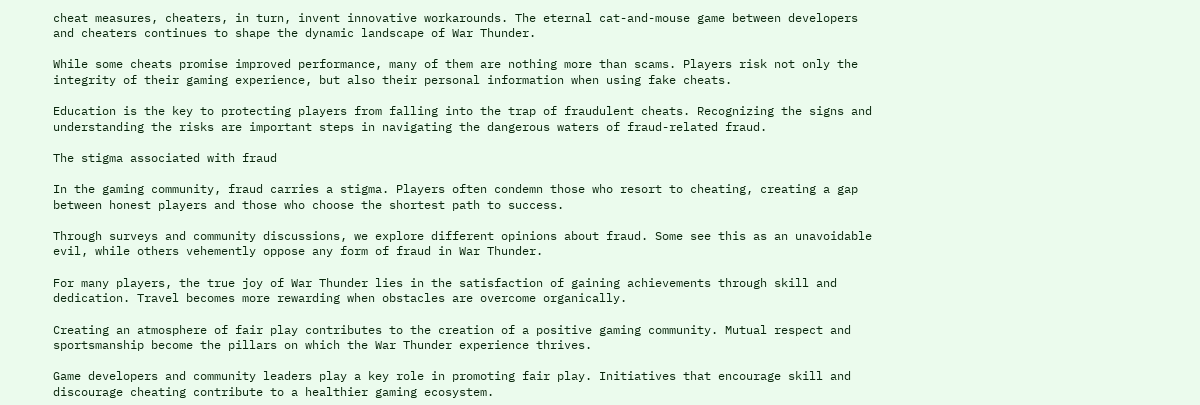cheat measures, cheaters, in turn, invent innovative workarounds. The eternal cat-and-mouse game between developers and cheaters continues to shape the dynamic landscape of War Thunder.

While some cheats promise improved performance, many of them are nothing more than scams. Players risk not only the integrity of their gaming experience, but also their personal information when using fake cheats.

Education is the key to protecting players from falling into the trap of fraudulent cheats. Recognizing the signs and understanding the risks are important steps in navigating the dangerous waters of fraud-related fraud.

The stigma associated with fraud

In the gaming community, fraud carries a stigma. Players often condemn those who resort to cheating, creating a gap between honest players and those who choose the shortest path to success.

Through surveys and community discussions, we explore different opinions about fraud. Some see this as an unavoidable evil, while others vehemently oppose any form of fraud in War Thunder.

For many players, the true joy of War Thunder lies in the satisfaction of gaining achievements through skill and dedication. Travel becomes more rewarding when obstacles are overcome organically.

Creating an atmosphere of fair play contributes to the creation of a positive gaming community. Mutual respect and sportsmanship become the pillars on which the War Thunder experience thrives.

Game developers and community leaders play a key role in promoting fair play. Initiatives that encourage skill and discourage cheating contribute to a healthier gaming ecosystem.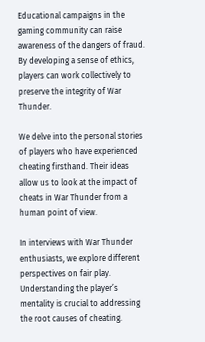Educational campaigns in the gaming community can raise awareness of the dangers of fraud. By developing a sense of ethics, players can work collectively to preserve the integrity of War Thunder.

We delve into the personal stories of players who have experienced cheating firsthand. Their ideas allow us to look at the impact of cheats in War Thunder from a human point of view.

In interviews with War Thunder enthusiasts, we explore different perspectives on fair play. Understanding the player’s mentality is crucial to addressing the root causes of cheating.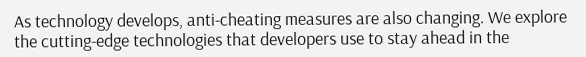As technology develops, anti-cheating measures are also changing. We explore the cutting-edge technologies that developers use to stay ahead in the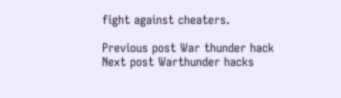fight against cheaters.

Previous post War thunder hack
Next post Warthunder hacks